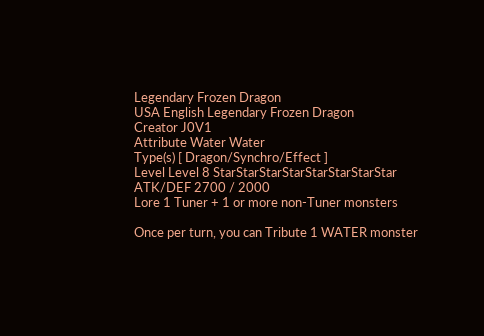Legendary Frozen Dragon
USA English Legendary Frozen Dragon
Creator J0V1
Attribute Water Water
Type(s) [ Dragon/Synchro/Effect ]
Level Level 8 StarStarStarStarStarStarStarStar
ATK/DEF 2700 / 2000
Lore 1 Tuner + 1 or more non-Tuner monsters

Once per turn, you can Tribute 1 WATER monster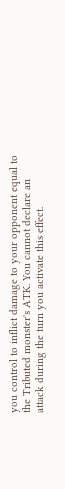you control to inflict damage to your opponent equal to the Tributed monster's ATK. You cannot declare an attack during the turn you activate this effect.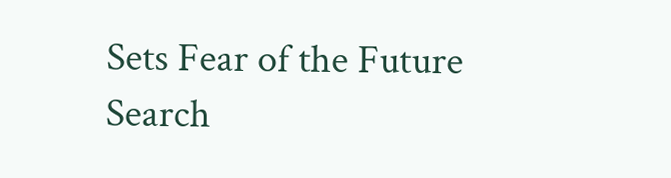Sets Fear of the Future
Search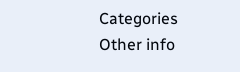Categories
Other info